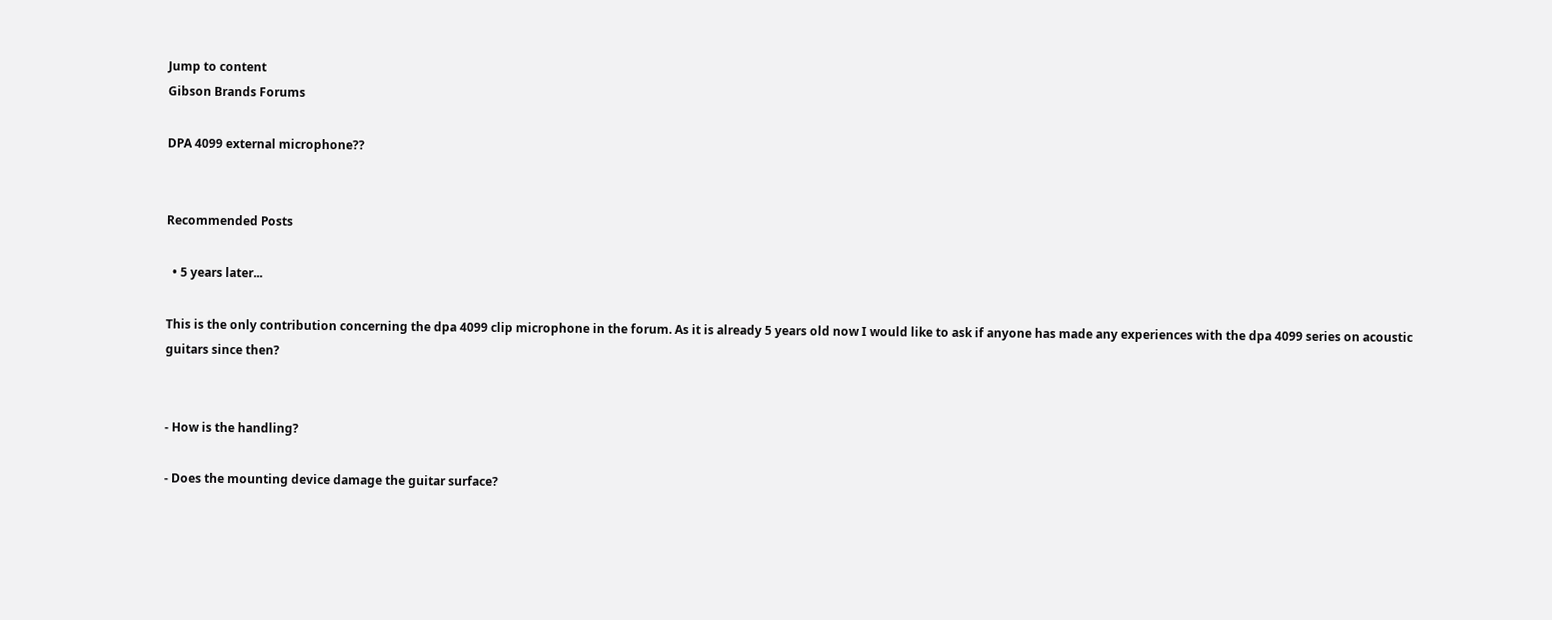Jump to content
Gibson Brands Forums

DPA 4099 external microphone??


Recommended Posts

  • 5 years later...

This is the only contribution concerning the dpa 4099 clip microphone in the forum. As it is already 5 years old now I would like to ask if anyone has made any experiences with the dpa 4099 series on acoustic guitars since then?


- How is the handling?

- Does the mounting device damage the guitar surface?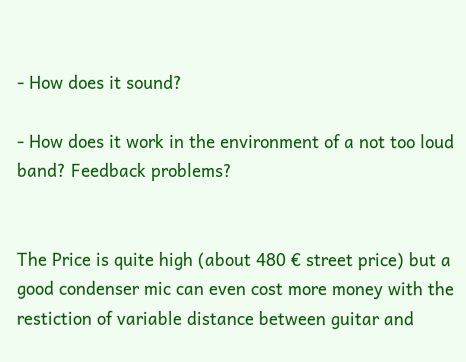- How does it sound?

- How does it work in the environment of a not too loud band? Feedback problems?


The Price is quite high (about 480 € street price) but a good condenser mic can even cost more money with the restiction of variable distance between guitar and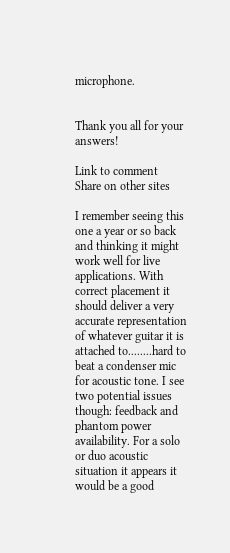microphone.


Thank you all for your answers!

Link to comment
Share on other sites

I remember seeing this one a year or so back and thinking it might work well for live applications. With correct placement it should deliver a very accurate representation of whatever guitar it is attached to........hard to beat a condenser mic for acoustic tone. I see two potential issues though: feedback and phantom power availability. For a solo or duo acoustic situation it appears it would be a good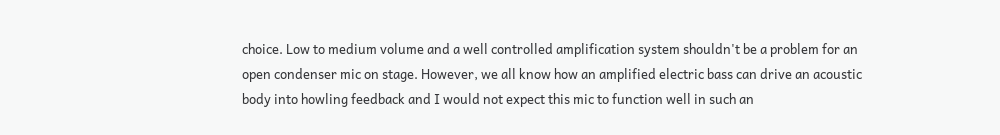choice. Low to medium volume and a well controlled amplification system shouldn't be a problem for an open condenser mic on stage. However, we all know how an amplified electric bass can drive an acoustic body into howling feedback and I would not expect this mic to function well in such an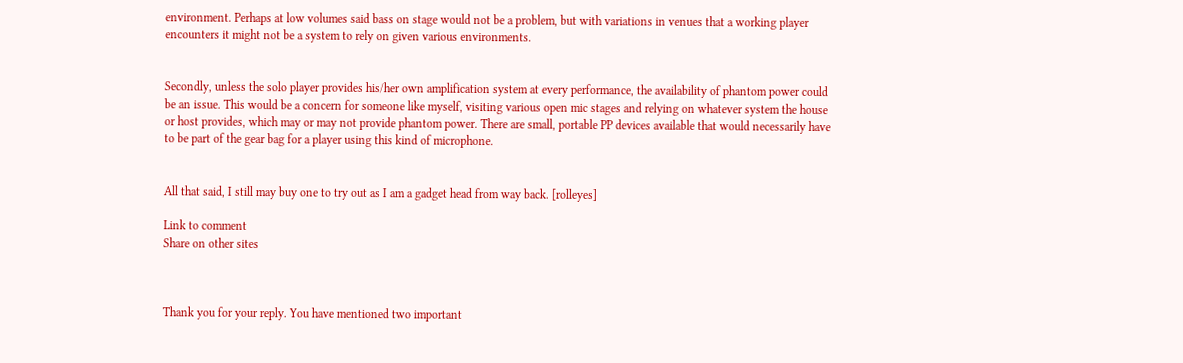environment. Perhaps at low volumes said bass on stage would not be a problem, but with variations in venues that a working player encounters it might not be a system to rely on given various environments.


Secondly, unless the solo player provides his/her own amplification system at every performance, the availability of phantom power could be an issue. This would be a concern for someone like myself, visiting various open mic stages and relying on whatever system the house or host provides, which may or may not provide phantom power. There are small, portable PP devices available that would necessarily have to be part of the gear bag for a player using this kind of microphone.


All that said, I still may buy one to try out as I am a gadget head from way back. [rolleyes]

Link to comment
Share on other sites



Thank you for your reply. You have mentioned two important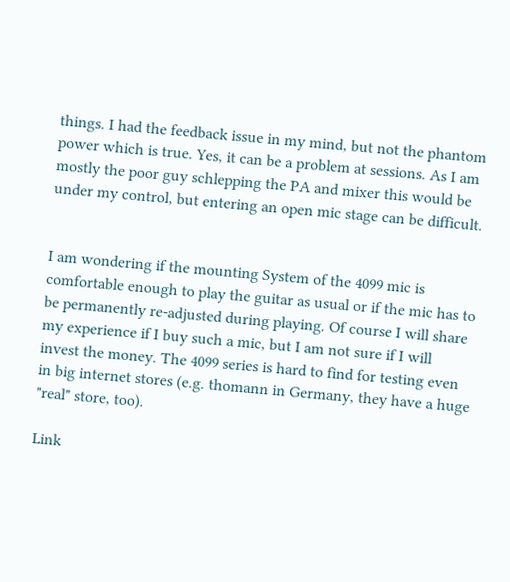things. I had the feedback issue in my mind, but not the phantom power which is true. Yes, it can be a problem at sessions. As I am mostly the poor guy schlepping the PA and mixer this would be under my control, but entering an open mic stage can be difficult.


I am wondering if the mounting System of the 4099 mic is comfortable enough to play the guitar as usual or if the mic has to be permanently re-adjusted during playing. Of course I will share my experience if I buy such a mic, but I am not sure if I will invest the money. The 4099 series is hard to find for testing even in big internet stores (e.g. thomann in Germany, they have a huge "real" store, too).

Link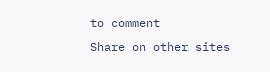to comment
Share on other sites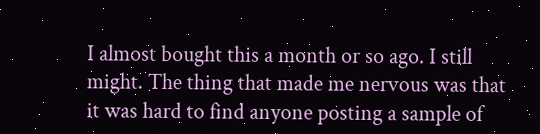I almost bought this a month or so ago. I still might. The thing that made me nervous was that it was hard to find anyone posting a sample of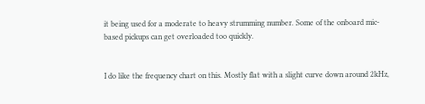it being used for a moderate to heavy strumming number. Some of the onboard mic-based pickups can get overloaded too quickly.


I do like the frequency chart on this. Mostly flat with a slight curve down around 2kHz,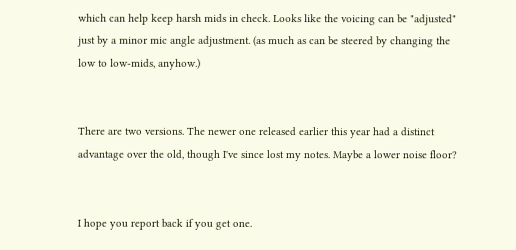which can help keep harsh mids in check. Looks like the voicing can be "adjusted" just by a minor mic angle adjustment. (as much as can be steered by changing the low to low-mids, anyhow.)


There are two versions. The newer one released earlier this year had a distinct advantage over the old, though I've since lost my notes. Maybe a lower noise floor?


I hope you report back if you get one.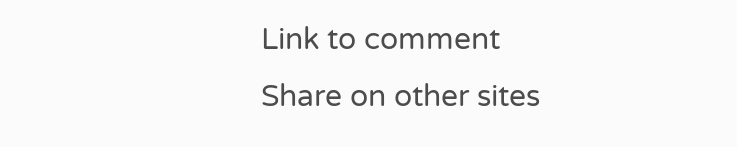Link to comment
Share on other sites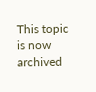This topic is now archived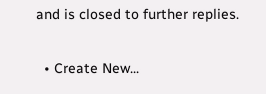and is closed to further replies.

  • Create New...